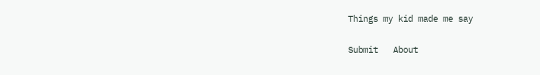Things my kid made me say

Submit   About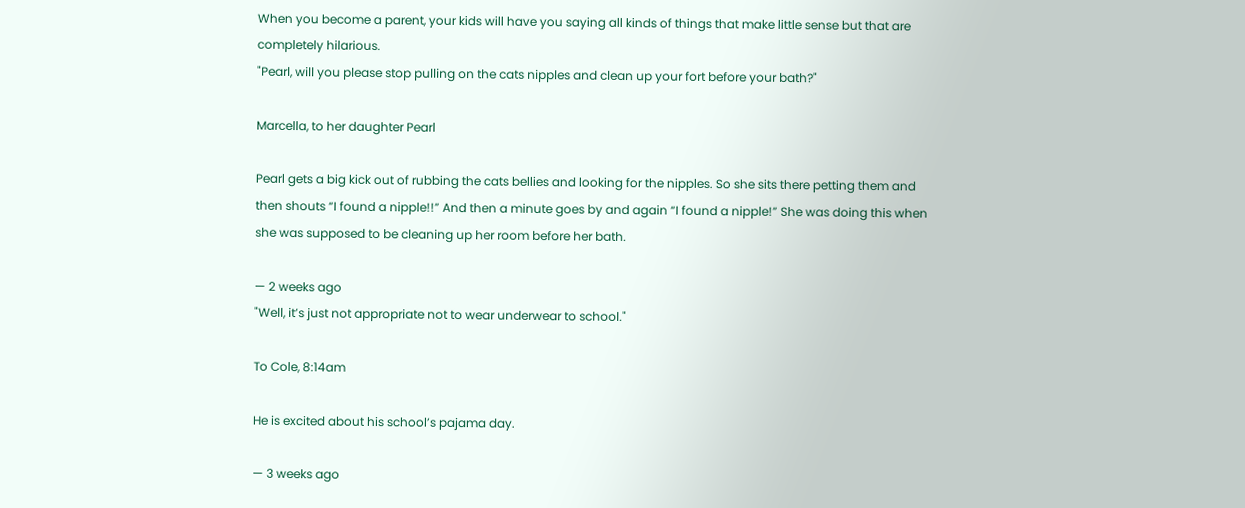When you become a parent, your kids will have you saying all kinds of things that make little sense but that are completely hilarious.
"Pearl, will you please stop pulling on the cats nipples and clean up your fort before your bath?"

Marcella, to her daughter Pearl

Pearl gets a big kick out of rubbing the cats bellies and looking for the nipples. So she sits there petting them and then shouts “I found a nipple!!” And then a minute goes by and again “I found a nipple!” She was doing this when she was supposed to be cleaning up her room before her bath.

— 2 weeks ago
"Well, it’s just not appropriate not to wear underwear to school."

To Cole, 8:14am

He is excited about his school’s pajama day.

— 3 weeks ago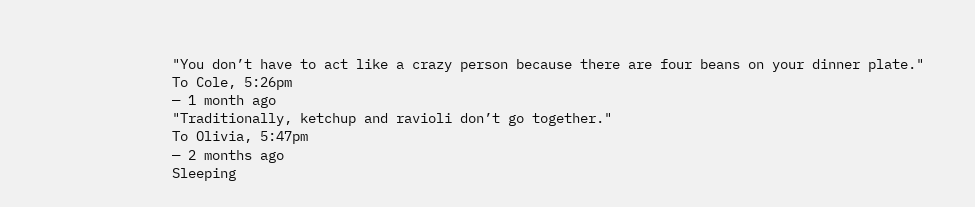"You don’t have to act like a crazy person because there are four beans on your dinner plate."
To Cole, 5:26pm
— 1 month ago
"Traditionally, ketchup and ravioli don’t go together."
To Olivia, 5:47pm
— 2 months ago
Sleeping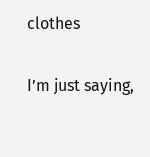clothes

I’m just saying,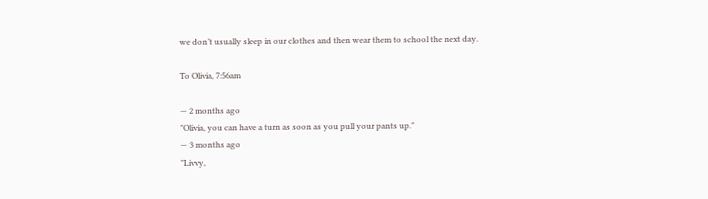we don’t usually sleep in our clothes and then wear them to school the next day.

To Olivia, 7:56am

— 2 months ago
"Olivia, you can have a turn as soon as you pull your pants up."
— 3 months ago
"Livvy,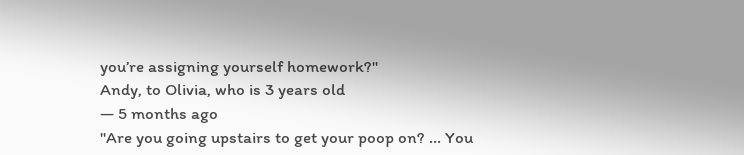you’re assigning yourself homework?"
Andy, to Olivia, who is 3 years old
— 5 months ago
"Are you going upstairs to get your poop on? … You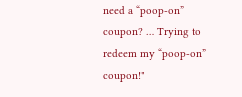need a “poop-on” coupon? … Trying to redeem my “poop-on” coupon!"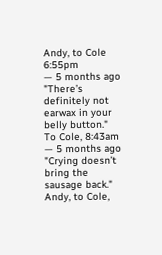Andy, to Cole 6:55pm
— 5 months ago
"There’s definitely not earwax in your belly button."
To Cole, 8:43am
— 5 months ago
"Crying doesn’t bring the sausage back."
Andy, to Cole,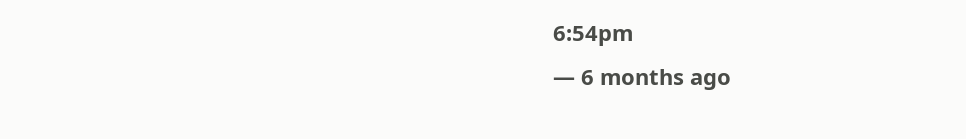6:54pm
— 6 months ago